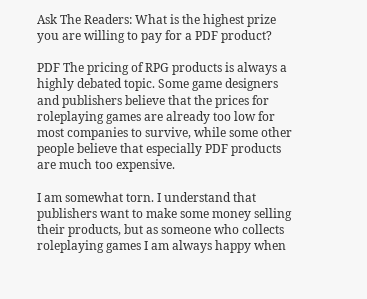Ask The Readers: What is the highest prize you are willing to pay for a PDF product?

PDF The pricing of RPG products is always a highly debated topic. Some game designers and publishers believe that the prices for roleplaying games are already too low for most companies to survive, while some other people believe that especially PDF products are much too expensive.

I am somewhat torn. I understand that publishers want to make some money selling their products, but as someone who collects roleplaying games I am always happy when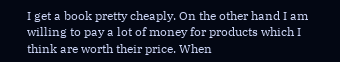I get a book pretty cheaply. On the other hand I am willing to pay a lot of money for products which I think are worth their price. When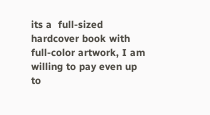its a  full-sized hardcover book with full-color artwork, I am willing to pay even up to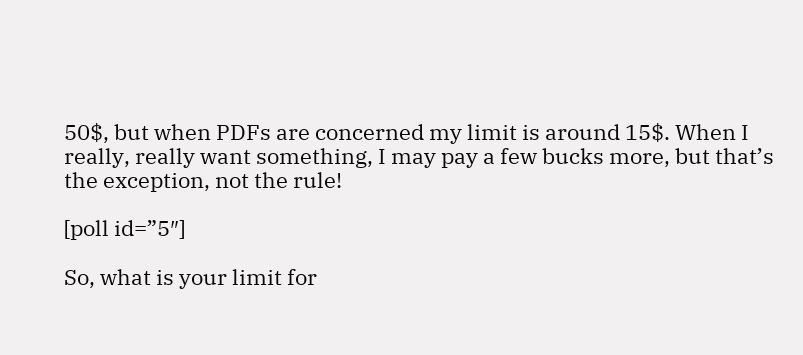50$, but when PDFs are concerned my limit is around 15$. When I really, really want something, I may pay a few bucks more, but that’s the exception, not the rule!

[poll id=”5″]

So, what is your limit for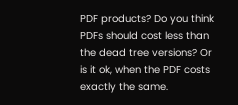PDF products? Do you think PDFs should cost less than the dead tree versions? Or is it ok, when the PDF costs exactly the same.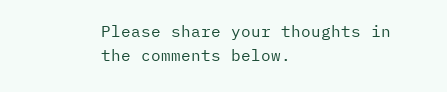Please share your thoughts in the comments below.